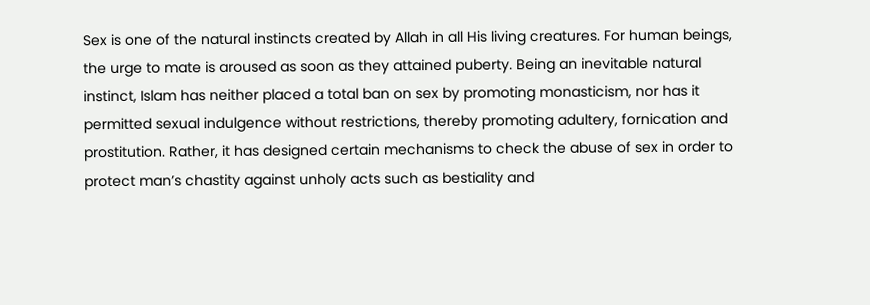Sex is one of the natural instincts created by Allah in all His living creatures. For human beings, the urge to mate is aroused as soon as they attained puberty. Being an inevitable natural instinct, Islam has neither placed a total ban on sex by promoting monasticism, nor has it permitted sexual indulgence without restrictions, thereby promoting adultery, fornication and prostitution. Rather, it has designed certain mechanisms to check the abuse of sex in order to protect man’s chastity against unholy acts such as bestiality and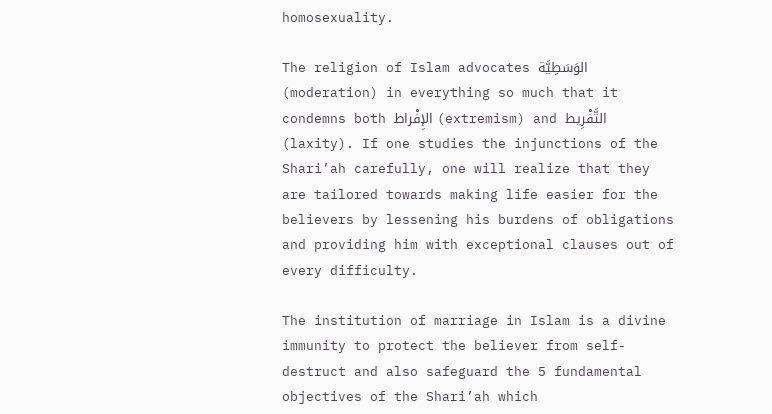homosexuality.

The religion of Islam advocates الوَسَطِيَّة (moderation) in everything so much that it condemns both الإِفْراط (extremism) and التَّفْرِيط (laxity). If one studies the injunctions of the Shari’ah carefully, one will realize that they are tailored towards making life easier for the believers by lessening his burdens of obligations and providing him with exceptional clauses out of every difficulty.

The institution of marriage in Islam is a divine immunity to protect the believer from self-destruct and also safeguard the 5 fundamental objectives of the Shari’ah which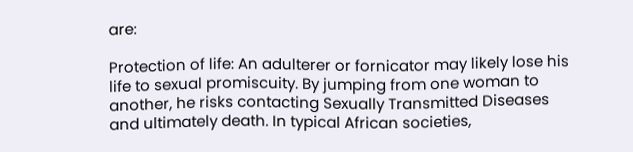are:

Protection of life: An adulterer or fornicator may likely lose his life to sexual promiscuity. By jumping from one woman to another, he risks contacting Sexually Transmitted Diseases and ultimately death. In typical African societies,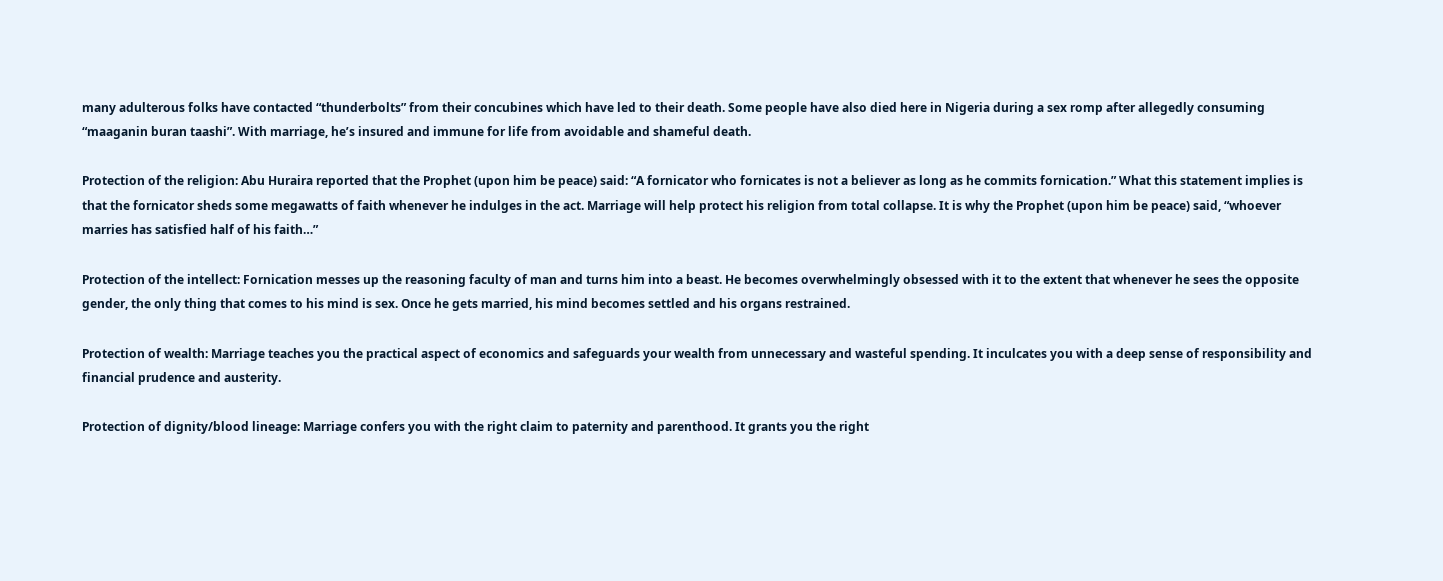many adulterous folks have contacted “thunderbolts” from their concubines which have led to their death. Some people have also died here in Nigeria during a sex romp after allegedly consuming “maaganin buran taashi”. With marriage, he’s insured and immune for life from avoidable and shameful death.

Protection of the religion: Abu Huraira reported that the Prophet (upon him be peace) said: “A fornicator who fornicates is not a believer as long as he commits fornication.” What this statement implies is that the fornicator sheds some megawatts of faith whenever he indulges in the act. Marriage will help protect his religion from total collapse. It is why the Prophet (upon him be peace) said, “whoever marries has satisfied half of his faith…”

Protection of the intellect: Fornication messes up the reasoning faculty of man and turns him into a beast. He becomes overwhelmingly obsessed with it to the extent that whenever he sees the opposite gender, the only thing that comes to his mind is sex. Once he gets married, his mind becomes settled and his organs restrained.

Protection of wealth: Marriage teaches you the practical aspect of economics and safeguards your wealth from unnecessary and wasteful spending. It inculcates you with a deep sense of responsibility and financial prudence and austerity.

Protection of dignity/blood lineage: Marriage confers you with the right claim to paternity and parenthood. It grants you the right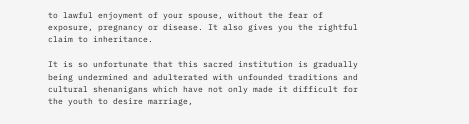to lawful enjoyment of your spouse, without the fear of exposure, pregnancy or disease. It also gives you the rightful claim to inheritance.

It is so unfortunate that this sacred institution is gradually being undermined and adulterated with unfounded traditions and cultural shenanigans which have not only made it difficult for the youth to desire marriage,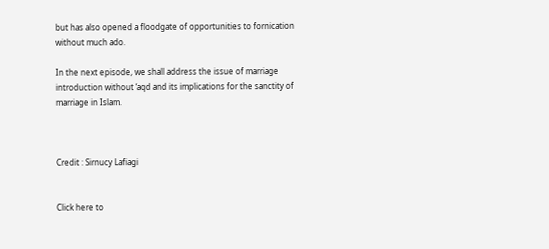but has also opened a floodgate of opportunities to fornication without much ado.

In the next episode, we shall address the issue of marriage introduction without ‘aqd and its implications for the sanctity of marriage in Islam.



Credit : Sirnucy Lafiagi


Click here to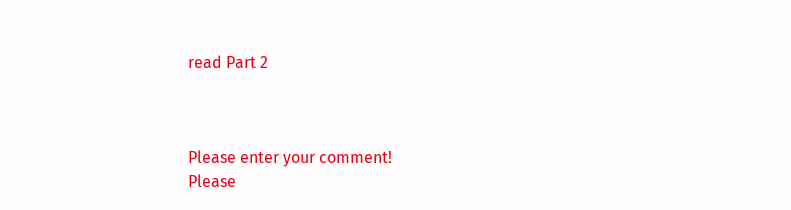read Part 2



Please enter your comment!
Please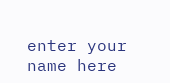enter your name here